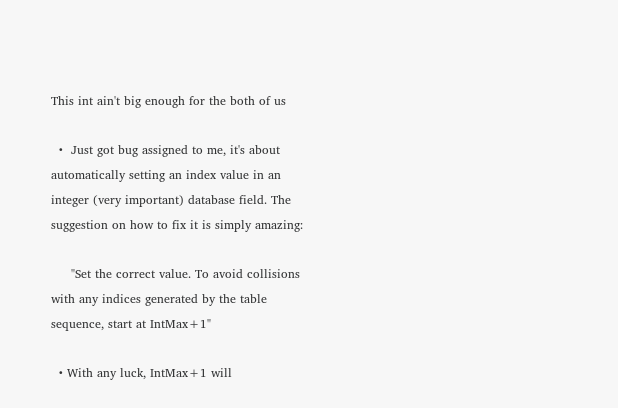This int ain't big enough for the both of us

  •  Just got bug assigned to me, it's about automatically setting an index value in an integer (very important) database field. The suggestion on how to fix it is simply amazing:

     "Set the correct value. To avoid collisions with any indices generated by the table sequence, start at IntMax+1"

  • With any luck, IntMax+1 will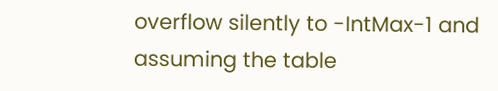overflow silently to -IntMax-1 and assuming the table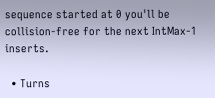sequence started at 0 you'll be collision-free for the next IntMax-1 inserts.

  • Turns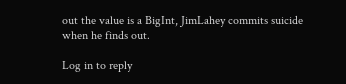out the value is a BigInt, JimLahey commits suicide when he finds out.

Log in to reply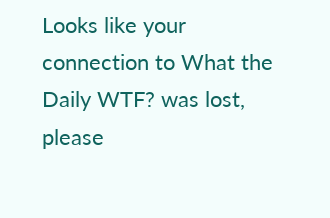Looks like your connection to What the Daily WTF? was lost, please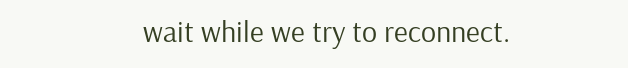wait while we try to reconnect.